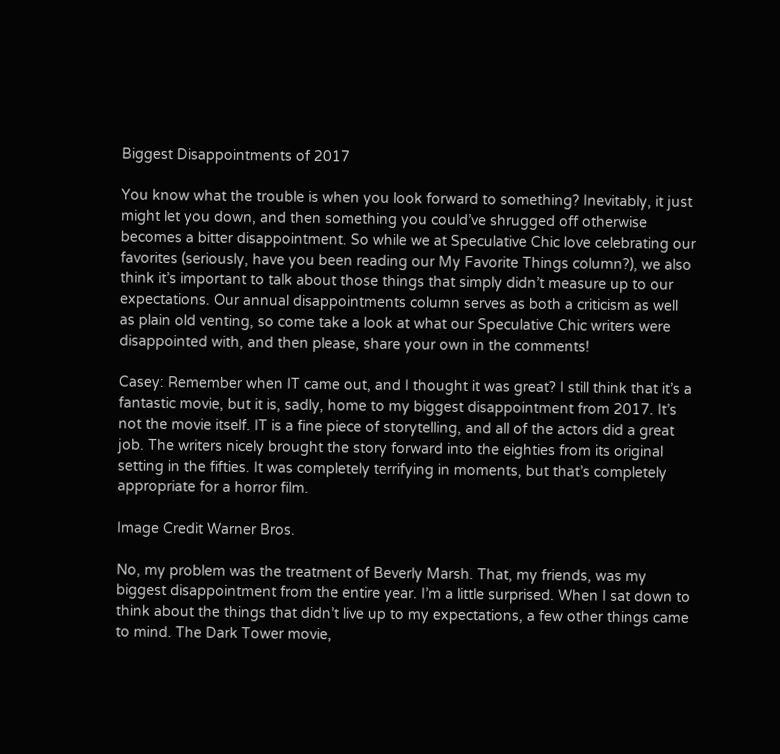Biggest Disappointments of 2017

You know what the trouble is when you look forward to something? Inevitably, it just might let you down, and then something you could’ve shrugged off otherwise becomes a bitter disappointment. So while we at Speculative Chic love celebrating our favorites (seriously, have you been reading our My Favorite Things column?), we also think it’s important to talk about those things that simply didn’t measure up to our expectations. Our annual disappointments column serves as both a criticism as well as plain old venting, so come take a look at what our Speculative Chic writers were disappointed with, and then please, share your own in the comments!

Casey: Remember when IT came out, and I thought it was great? I still think that it’s a fantastic movie, but it is, sadly, home to my biggest disappointment from 2017. It’s not the movie itself. IT is a fine piece of storytelling, and all of the actors did a great job. The writers nicely brought the story forward into the eighties from its original setting in the fifties. It was completely terrifying in moments, but that’s completely appropriate for a horror film.

Image Credit Warner Bros.

No, my problem was the treatment of Beverly Marsh. That, my friends, was my biggest disappointment from the entire year. I’m a little surprised. When I sat down to think about the things that didn’t live up to my expectations, a few other things came to mind. The Dark Tower movie,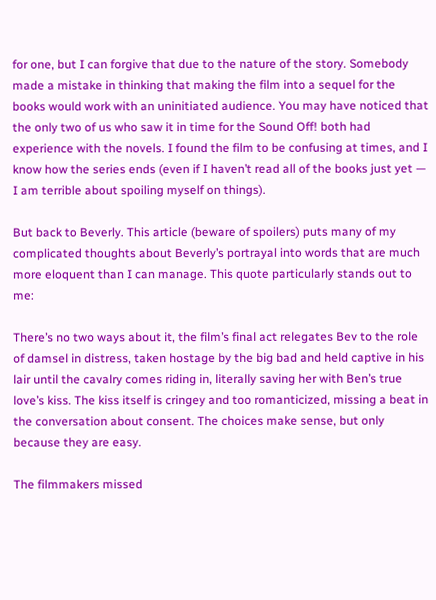for one, but I can forgive that due to the nature of the story. Somebody made a mistake in thinking that making the film into a sequel for the books would work with an uninitiated audience. You may have noticed that the only two of us who saw it in time for the Sound Off! both had experience with the novels. I found the film to be confusing at times, and I know how the series ends (even if I haven’t read all of the books just yet — I am terrible about spoiling myself on things).

But back to Beverly. This article (beware of spoilers) puts many of my complicated thoughts about Beverly’s portrayal into words that are much more eloquent than I can manage. This quote particularly stands out to me:

There’s no two ways about it, the film’s final act relegates Bev to the role of damsel in distress, taken hostage by the big bad and held captive in his lair until the cavalry comes riding in, literally saving her with Ben’s true love’s kiss. The kiss itself is cringey and too romanticized, missing a beat in the conversation about consent. The choices make sense, but only because they are easy.

The filmmakers missed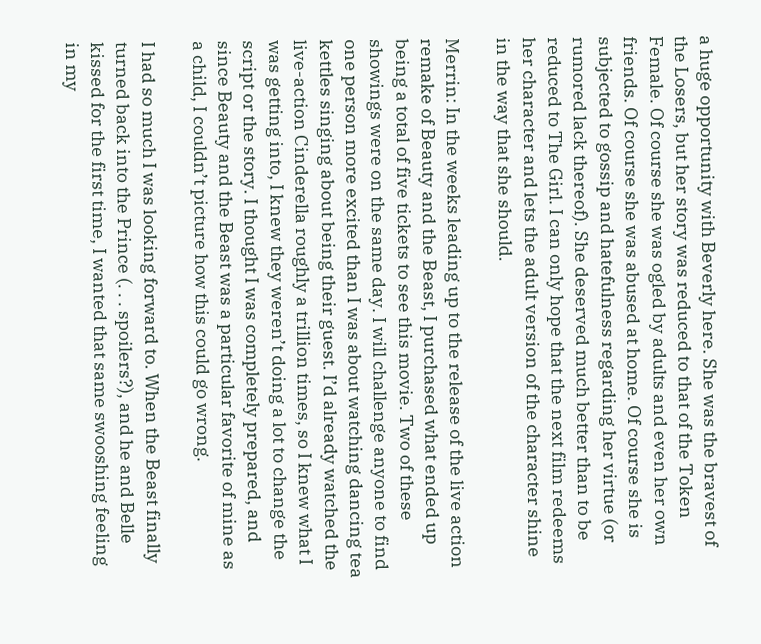a huge opportunity with Beverly here. She was the bravest of the Losers, but her story was reduced to that of the Token Female. Of course she was ogled by adults and even her own friends. Of course she was abused at home. Of course she is subjected to gossip and hatefulness regarding her virtue (or rumored lack thereof). She deserved much better than to be reduced to The Girl. I can only hope that the next film redeems her character and lets the adult version of the character shine in the way that she should.

Merrin: In the weeks leading up to the release of the live action remake of Beauty and the Beast, I purchased what ended up being a total of five tickets to see this movie. Two of these showings were on the same day. I will challenge anyone to find one person more excited than I was about watching dancing tea kettles singing about being their guest. I’d already watched the live-action Cinderella roughly a trillion times, so I knew what I was getting into, I knew they weren’t doing a lot to change the script or the story. I thought I was completely prepared, and since Beauty and the Beast was a particular favorite of mine as a child, I couldn’t picture how this could go wrong.

I had so much I was looking forward to. When the Beast finally turned back into the Prince (. . . spoilers?), and he and Belle kissed for the first time, I wanted that same swooshing feeling in my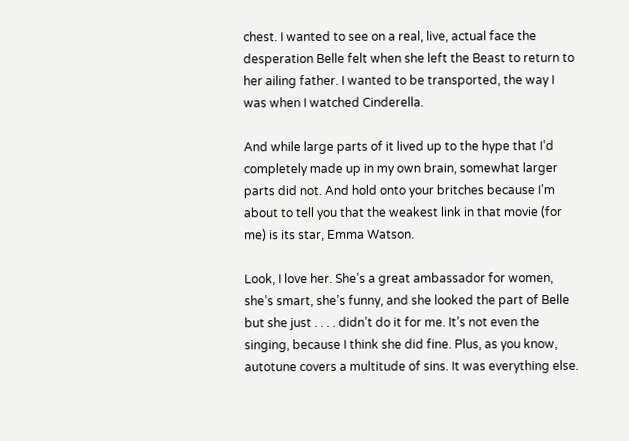chest. I wanted to see on a real, live, actual face the desperation Belle felt when she left the Beast to return to her ailing father. I wanted to be transported, the way I was when I watched Cinderella.

And while large parts of it lived up to the hype that I’d completely made up in my own brain, somewhat larger parts did not. And hold onto your britches because I’m about to tell you that the weakest link in that movie (for me) is its star, Emma Watson.

Look, I love her. She’s a great ambassador for women, she’s smart, she’s funny, and she looked the part of Belle but she just . . . . didn’t do it for me. It’s not even the singing, because I think she did fine. Plus, as you know, autotune covers a multitude of sins. It was everything else.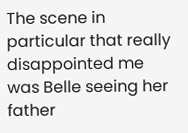The scene in particular that really disappointed me was Belle seeing her father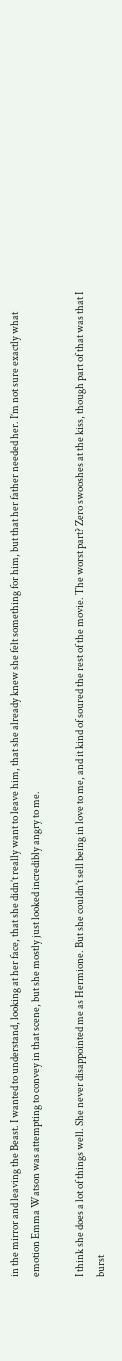in the mirror and leaving the Beast. I wanted to understand, looking at her face, that she didn’t really want to leave him, that she already knew she felt something for him, but that her father needed her. I’m not sure exactly what emotion Emma Watson was attempting to convey in that scene, but she mostly just looked incredibly angry to me.

I think she does a lot of things well. She never disappointed me as Hermione. But she couldn’t sell being in love to me, and it kind of soured the rest of the movie. The worst part? Zero swooshes at the kiss, though part of that was that I burst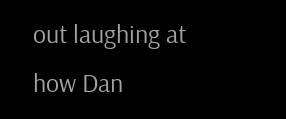out laughing at how Dan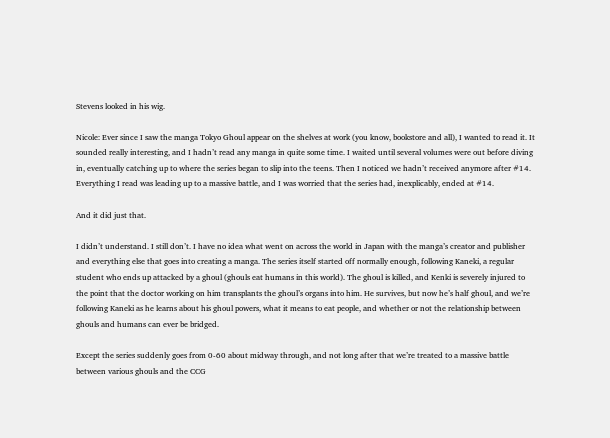Stevens looked in his wig.

Nicole: Ever since I saw the manga Tokyo Ghoul appear on the shelves at work (you know, bookstore and all), I wanted to read it. It sounded really interesting, and I hadn’t read any manga in quite some time. I waited until several volumes were out before diving in, eventually catching up to where the series began to slip into the teens. Then I noticed we hadn’t received anymore after #14. Everything I read was leading up to a massive battle, and I was worried that the series had, inexplicably, ended at #14.

And it did just that.

I didn’t understand. I still don’t. I have no idea what went on across the world in Japan with the manga’s creator and publisher and everything else that goes into creating a manga. The series itself started off normally enough, following Kaneki, a regular student who ends up attacked by a ghoul (ghouls eat humans in this world). The ghoul is killed, and Kenki is severely injured to the point that the doctor working on him transplants the ghoul’s organs into him. He survives, but now he’s half ghoul, and we’re following Kaneki as he learns about his ghoul powers, what it means to eat people, and whether or not the relationship between ghouls and humans can ever be bridged.

Except the series suddenly goes from 0-60 about midway through, and not long after that we’re treated to a massive battle between various ghouls and the CCG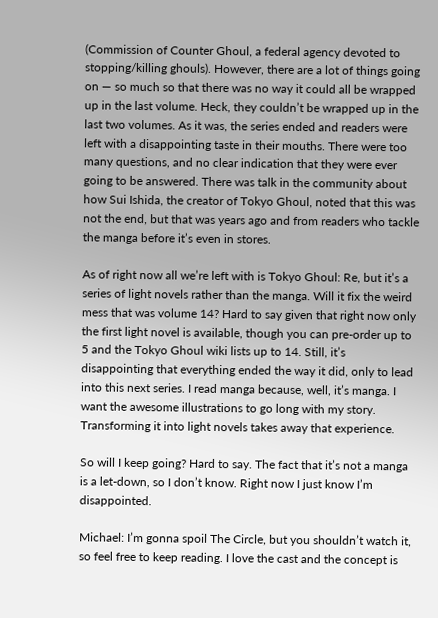(Commission of Counter Ghoul, a federal agency devoted to stopping/killing ghouls). However, there are a lot of things going on — so much so that there was no way it could all be wrapped up in the last volume. Heck, they couldn’t be wrapped up in the last two volumes. As it was, the series ended and readers were left with a disappointing taste in their mouths. There were too many questions, and no clear indication that they were ever going to be answered. There was talk in the community about how Sui Ishida, the creator of Tokyo Ghoul, noted that this was not the end, but that was years ago and from readers who tackle the manga before it’s even in stores.

As of right now all we’re left with is Tokyo Ghoul: Re, but it’s a series of light novels rather than the manga. Will it fix the weird mess that was volume 14? Hard to say given that right now only the first light novel is available, though you can pre-order up to 5 and the Tokyo Ghoul wiki lists up to 14. Still, it’s disappointing that everything ended the way it did, only to lead into this next series. I read manga because, well, it’s manga. I want the awesome illustrations to go long with my story. Transforming it into light novels takes away that experience.

So will I keep going? Hard to say. The fact that it’s not a manga is a let-down, so I don’t know. Right now I just know I’m disappointed.

Michael: I’m gonna spoil The Circle, but you shouldn’t watch it, so feel free to keep reading. I love the cast and the concept is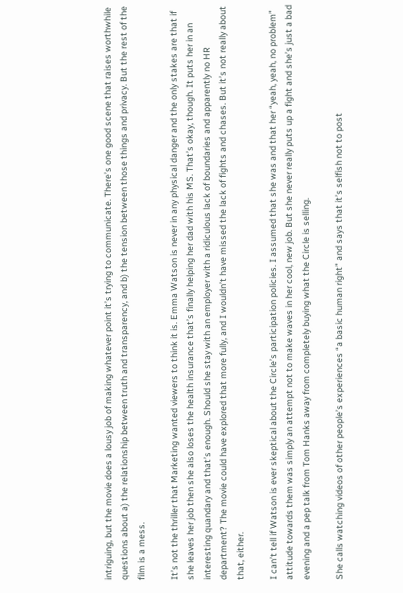intriguing, but the movie does a lousy job of making whatever point it’s trying to communicate. There’s one good scene that raises worthwhile questions about a) the relationship between truth and transparency, and b) the tension between those things and privacy. But the rest of the film is a mess.

It’s not the thriller that Marketing wanted viewers to think it is. Emma Watson is never in any physical danger and the only stakes are that if she leaves her job then she also loses the health insurance that’s finally helping her dad with his MS. That’s okay, though. It puts her in an interesting quandary and that’s enough. Should she stay with an employer with a ridiculous lack of boundaries and apparently no HR department? The movie could have explored that more fully, and I wouldn’t have missed the lack of fights and chases. But it’s not really about that, either.

I can’t tell if Watson is ever skeptical about the Circle’s participation policies. I assumed that she was and that her “yeah, yeah, no problem” attitude towards them was simply an attempt not to make waves in her cool, new job. But she never really puts up a fight and she’s just a bad evening and a pep talk from Tom Hanks away from completely buying what the Circle is selling.

She calls watching videos of other people’s experiences “a basic human right” and says that it’s selfish not to post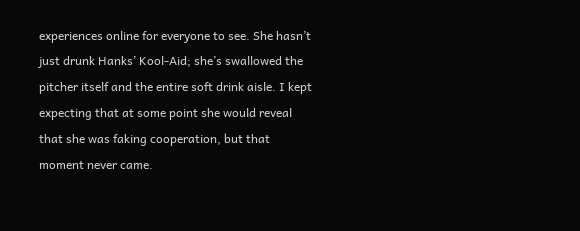experiences online for everyone to see. She hasn’t just drunk Hanks’ Kool-Aid; she’s swallowed the pitcher itself and the entire soft drink aisle. I kept expecting that at some point she would reveal that she was faking cooperation, but that moment never came.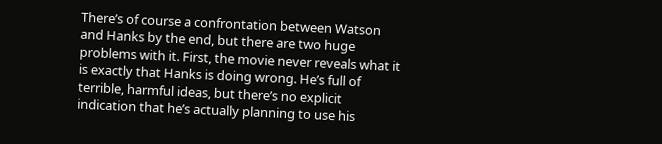There’s of course a confrontation between Watson and Hanks by the end, but there are two huge problems with it. First, the movie never reveals what it is exactly that Hanks is doing wrong. He’s full of terrible, harmful ideas, but there’s no explicit indication that he’s actually planning to use his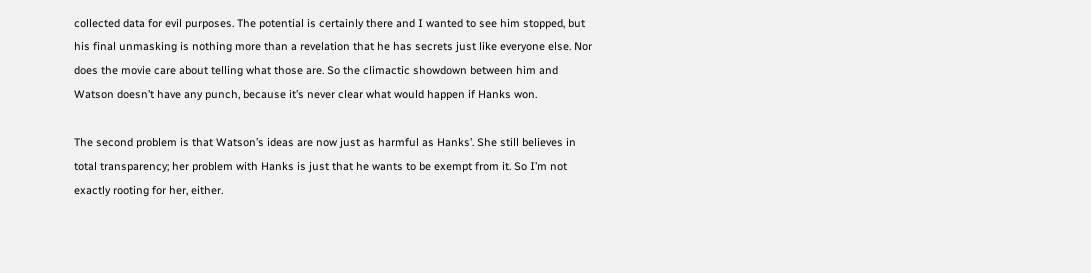collected data for evil purposes. The potential is certainly there and I wanted to see him stopped, but his final unmasking is nothing more than a revelation that he has secrets just like everyone else. Nor does the movie care about telling what those are. So the climactic showdown between him and Watson doesn’t have any punch, because it’s never clear what would happen if Hanks won.

The second problem is that Watson’s ideas are now just as harmful as Hanks’. She still believes in total transparency; her problem with Hanks is just that he wants to be exempt from it. So I’m not exactly rooting for her, either.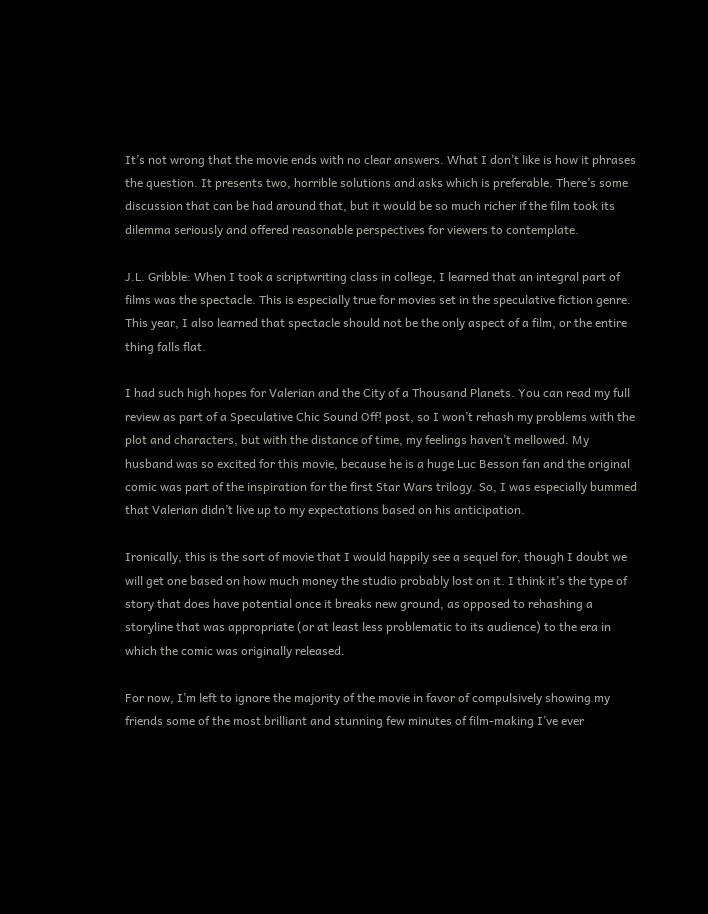It’s not wrong that the movie ends with no clear answers. What I don’t like is how it phrases the question. It presents two, horrible solutions and asks which is preferable. There’s some discussion that can be had around that, but it would be so much richer if the film took its dilemma seriously and offered reasonable perspectives for viewers to contemplate.

J.L. Gribble: When I took a scriptwriting class in college, I learned that an integral part of films was the spectacle. This is especially true for movies set in the speculative fiction genre. This year, I also learned that spectacle should not be the only aspect of a film, or the entire thing falls flat.

I had such high hopes for Valerian and the City of a Thousand Planets. You can read my full review as part of a Speculative Chic Sound Off! post, so I won’t rehash my problems with the plot and characters, but with the distance of time, my feelings haven’t mellowed. My husband was so excited for this movie, because he is a huge Luc Besson fan and the original comic was part of the inspiration for the first Star Wars trilogy. So, I was especially bummed that Valerian didn’t live up to my expectations based on his anticipation.

Ironically, this is the sort of movie that I would happily see a sequel for, though I doubt we will get one based on how much money the studio probably lost on it. I think it’s the type of story that does have potential once it breaks new ground, as opposed to rehashing a storyline that was appropriate (or at least less problematic to its audience) to the era in which the comic was originally released.

For now, I’m left to ignore the majority of the movie in favor of compulsively showing my friends some of the most brilliant and stunning few minutes of film-making I’ve ever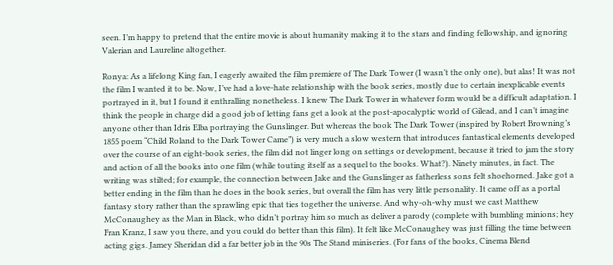seen. I’m happy to pretend that the entire movie is about humanity making it to the stars and finding fellowship, and ignoring Valerian and Laureline altogether.

Ronya: As a lifelong King fan, I eagerly awaited the film premiere of The Dark Tower (I wasn’t the only one), but alas! It was not the film I wanted it to be. Now, I’ve had a love-hate relationship with the book series, mostly due to certain inexplicable events portrayed in it, but I found it enthralling nonetheless. I knew The Dark Tower in whatever form would be a difficult adaptation. I think the people in charge did a good job of letting fans get a look at the post-apocalyptic world of Gilead, and I can’t imagine anyone other than Idris Elba portraying the Gunslinger. But whereas the book The Dark Tower (inspired by Robert Browning’s 1855 poem “Child Roland to the Dark Tower Came”) is very much a slow western that introduces fantastical elements developed over the course of an eight-book series, the film did not linger long on settings or development, because it tried to jam the story and action of all the books into one film (while touting itself as a sequel to the books. What?). Ninety minutes, in fact. The writing was stilted; for example, the connection between Jake and the Gunslinger as fatherless sons felt shoehorned. Jake got a better ending in the film than he does in the book series, but overall the film has very little personality. It came off as a portal fantasy story rather than the sprawling epic that ties together the universe. And why-oh-why must we cast Matthew McConaughey as the Man in Black, who didn’t portray him so much as deliver a parody (complete with bumbling minions; hey Fran Kranz, I saw you there, and you could do better than this film). It felt like McConaughey was just filling the time between acting gigs. Jamey Sheridan did a far better job in the 90s The Stand miniseries. (For fans of the books, Cinema Blend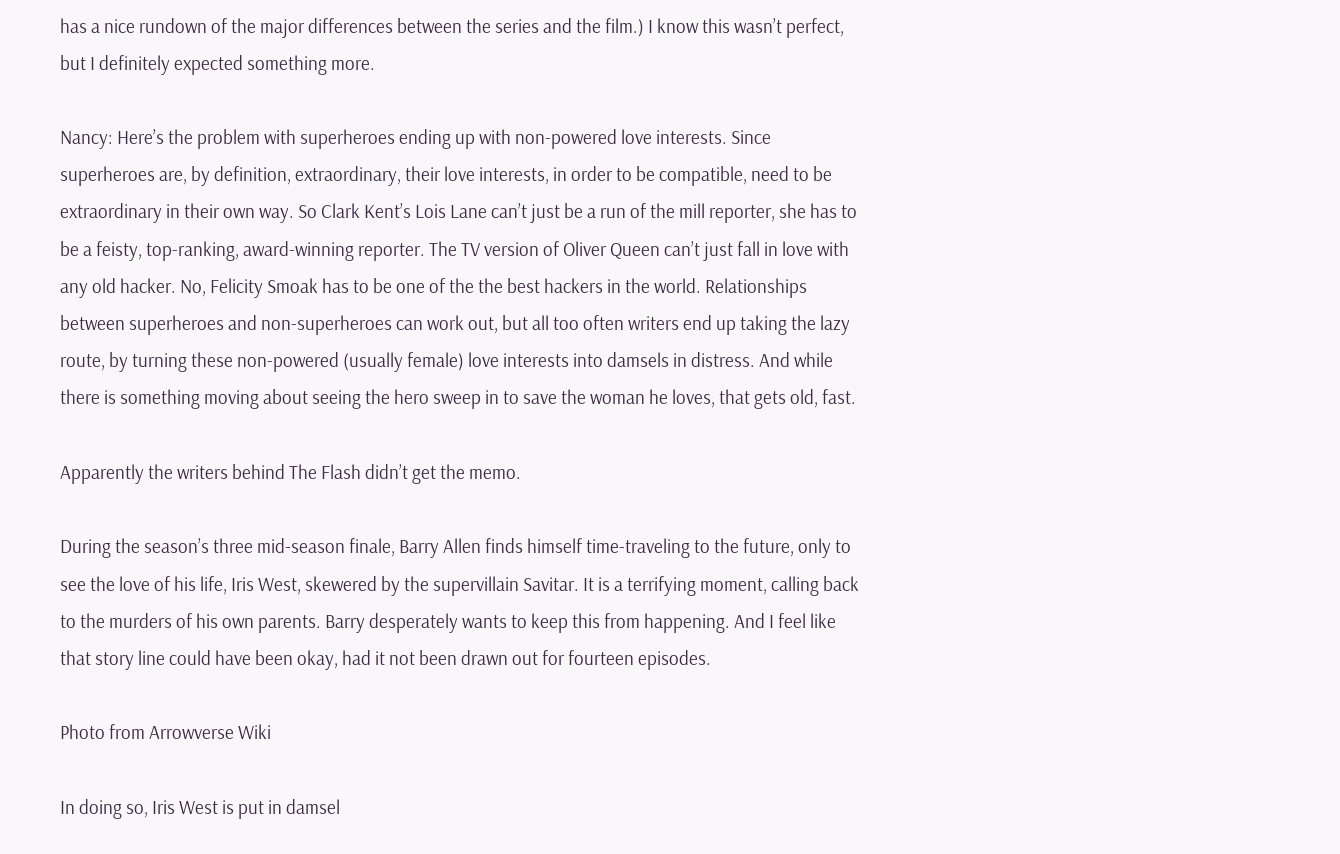has a nice rundown of the major differences between the series and the film.) I know this wasn’t perfect, but I definitely expected something more.

Nancy: Here’s the problem with superheroes ending up with non-powered love interests. Since superheroes are, by definition, extraordinary, their love interests, in order to be compatible, need to be extraordinary in their own way. So Clark Kent’s Lois Lane can’t just be a run of the mill reporter, she has to be a feisty, top-ranking, award-winning reporter. The TV version of Oliver Queen can’t just fall in love with any old hacker. No, Felicity Smoak has to be one of the the best hackers in the world. Relationships between superheroes and non-superheroes can work out, but all too often writers end up taking the lazy route, by turning these non-powered (usually female) love interests into damsels in distress. And while there is something moving about seeing the hero sweep in to save the woman he loves, that gets old, fast.

Apparently the writers behind The Flash didn’t get the memo.

During the season’s three mid-season finale, Barry Allen finds himself time-traveling to the future, only to see the love of his life, Iris West, skewered by the supervillain Savitar. It is a terrifying moment, calling back to the murders of his own parents. Barry desperately wants to keep this from happening. And I feel like that story line could have been okay, had it not been drawn out for fourteen episodes.

Photo from Arrowverse Wiki

In doing so, Iris West is put in damsel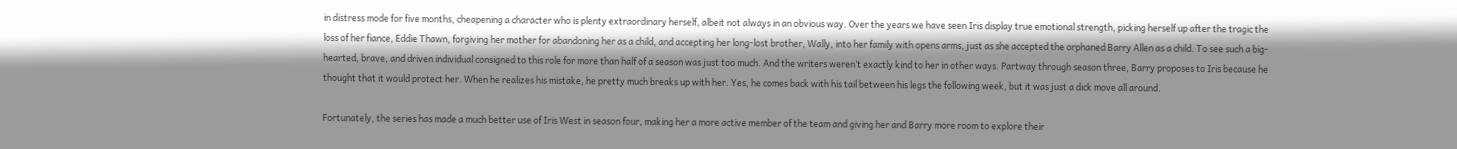in distress mode for five months, cheapening a character who is plenty extraordinary herself, albeit not always in an obvious way. Over the years we have seen Iris display true emotional strength, picking herself up after the tragic the loss of her fiance, Eddie Thawn, forgiving her mother for abandoning her as a child, and accepting her long-lost brother, Wally, into her family with opens arms, just as she accepted the orphaned Barry Allen as a child. To see such a big-hearted, brave, and driven individual consigned to this role for more than half of a season was just too much. And the writers weren’t exactly kind to her in other ways. Partway through season three, Barry proposes to Iris because he thought that it would protect her. When he realizes his mistake, he pretty much breaks up with her. Yes, he comes back with his tail between his legs the following week, but it was just a dick move all around.

Fortunately, the series has made a much better use of Iris West in season four, making her a more active member of the team and giving her and Barry more room to explore their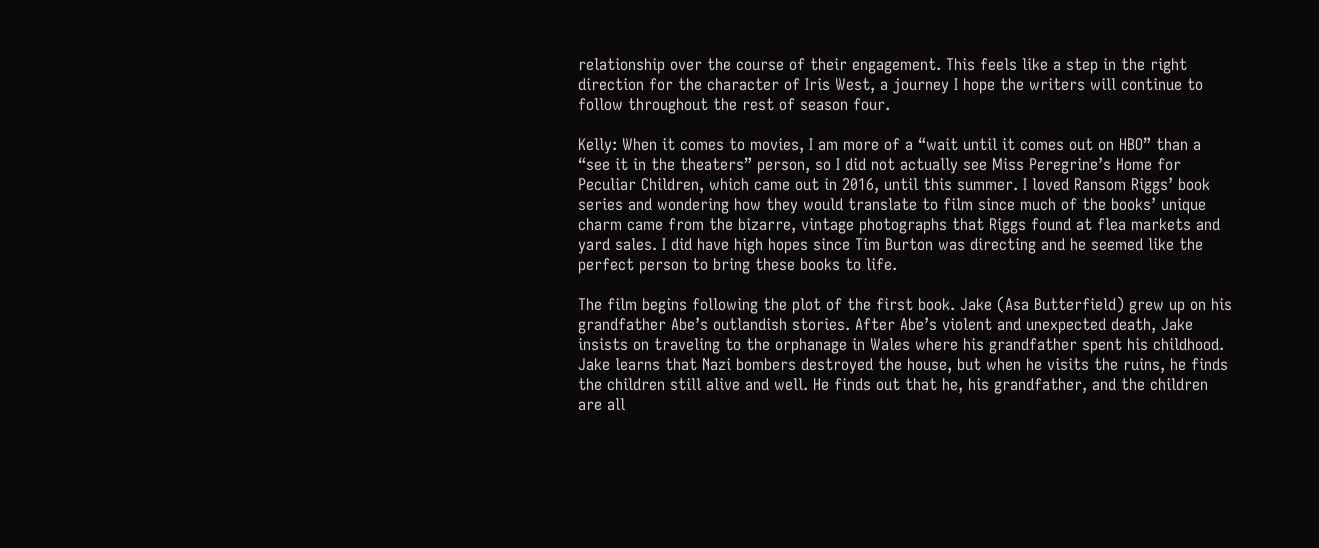relationship over the course of their engagement. This feels like a step in the right direction for the character of Iris West, a journey I hope the writers will continue to follow throughout the rest of season four.

Kelly: When it comes to movies, I am more of a “wait until it comes out on HBO” than a “see it in the theaters” person, so I did not actually see Miss Peregrine’s Home for Peculiar Children, which came out in 2016, until this summer. I loved Ransom Riggs’ book series and wondering how they would translate to film since much of the books’ unique charm came from the bizarre, vintage photographs that Riggs found at flea markets and yard sales. I did have high hopes since Tim Burton was directing and he seemed like the perfect person to bring these books to life.

The film begins following the plot of the first book. Jake (Asa Butterfield) grew up on his grandfather Abe’s outlandish stories. After Abe’s violent and unexpected death, Jake insists on traveling to the orphanage in Wales where his grandfather spent his childhood. Jake learns that Nazi bombers destroyed the house, but when he visits the ruins, he finds the children still alive and well. He finds out that he, his grandfather, and the children are all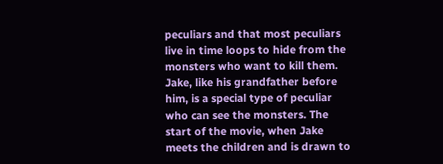peculiars and that most peculiars live in time loops to hide from the monsters who want to kill them. Jake, like his grandfather before him, is a special type of peculiar who can see the monsters. The start of the movie, when Jake meets the children and is drawn to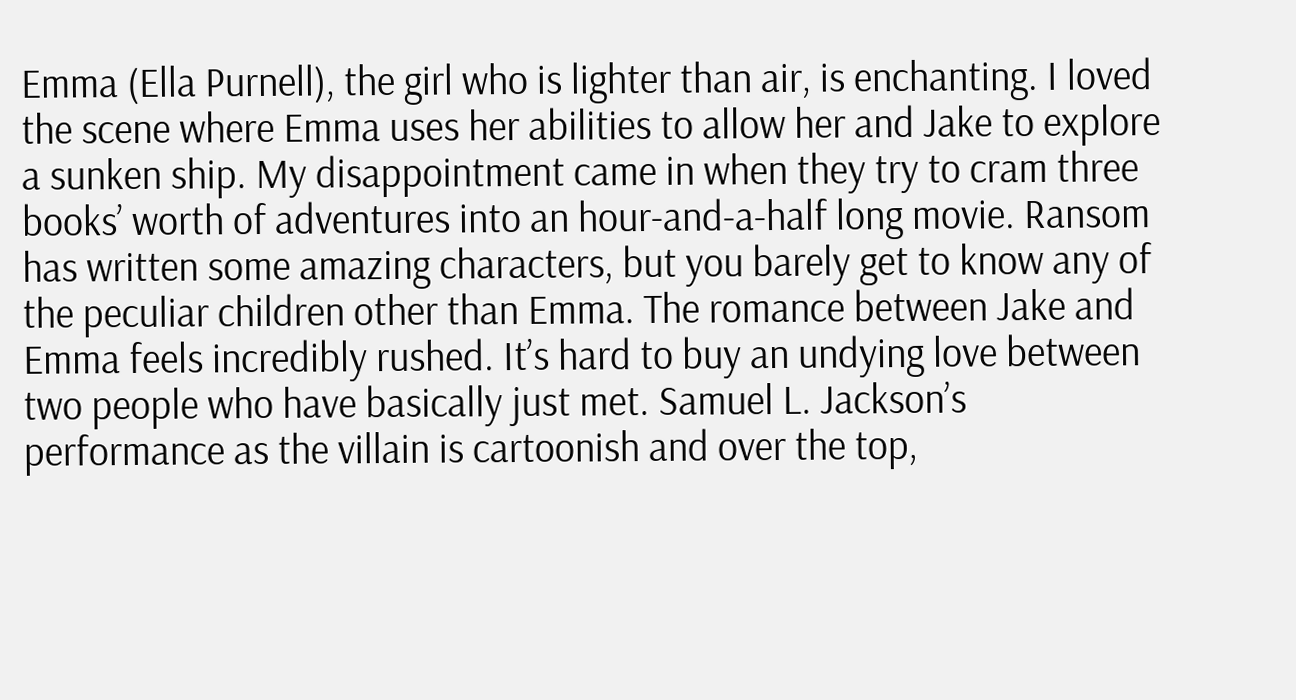Emma (Ella Purnell), the girl who is lighter than air, is enchanting. I loved the scene where Emma uses her abilities to allow her and Jake to explore a sunken ship. My disappointment came in when they try to cram three books’ worth of adventures into an hour-and-a-half long movie. Ransom has written some amazing characters, but you barely get to know any of the peculiar children other than Emma. The romance between Jake and Emma feels incredibly rushed. It’s hard to buy an undying love between two people who have basically just met. Samuel L. Jackson’s performance as the villain is cartoonish and over the top,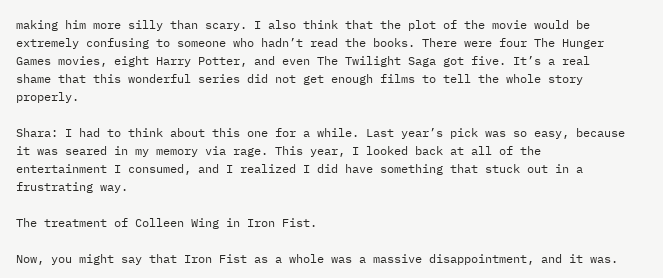making him more silly than scary. I also think that the plot of the movie would be extremely confusing to someone who hadn’t read the books. There were four The Hunger Games movies, eight Harry Potter, and even The Twilight Saga got five. It’s a real shame that this wonderful series did not get enough films to tell the whole story properly.

Shara: I had to think about this one for a while. Last year’s pick was so easy, because it was seared in my memory via rage. This year, I looked back at all of the entertainment I consumed, and I realized I did have something that stuck out in a frustrating way.

The treatment of Colleen Wing in Iron Fist.

Now, you might say that Iron Fist as a whole was a massive disappointment, and it was.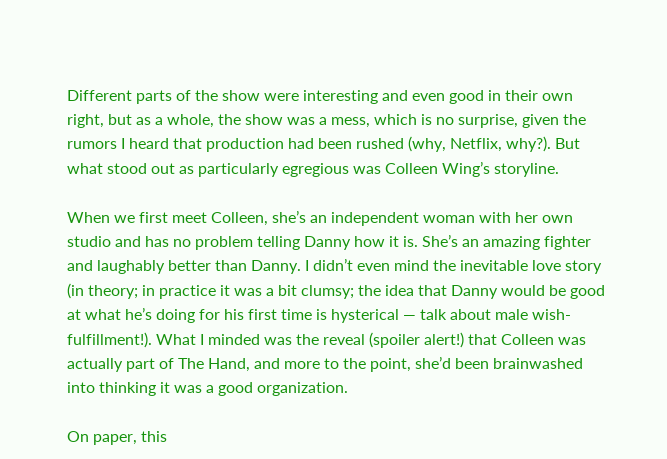Different parts of the show were interesting and even good in their own right, but as a whole, the show was a mess, which is no surprise, given the rumors I heard that production had been rushed (why, Netflix, why?). But what stood out as particularly egregious was Colleen Wing’s storyline.

When we first meet Colleen, she’s an independent woman with her own studio and has no problem telling Danny how it is. She’s an amazing fighter and laughably better than Danny. I didn’t even mind the inevitable love story (in theory; in practice it was a bit clumsy; the idea that Danny would be good at what he’s doing for his first time is hysterical — talk about male wish-fulfillment!). What I minded was the reveal (spoiler alert!) that Colleen was actually part of The Hand, and more to the point, she’d been brainwashed into thinking it was a good organization.

On paper, this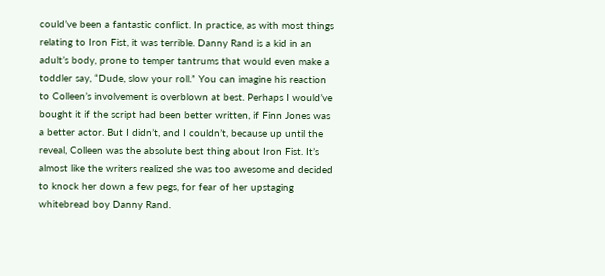could’ve been a fantastic conflict. In practice, as with most things relating to Iron Fist, it was terrible. Danny Rand is a kid in an adult’s body, prone to temper tantrums that would even make a toddler say, “Dude, slow your roll.” You can imagine his reaction to Colleen’s involvement is overblown at best. Perhaps I would’ve bought it if the script had been better written, if Finn Jones was a better actor. But I didn’t, and I couldn’t, because up until the reveal, Colleen was the absolute best thing about Iron Fist. It’s almost like the writers realized she was too awesome and decided to knock her down a few pegs, for fear of her upstaging whitebread boy Danny Rand.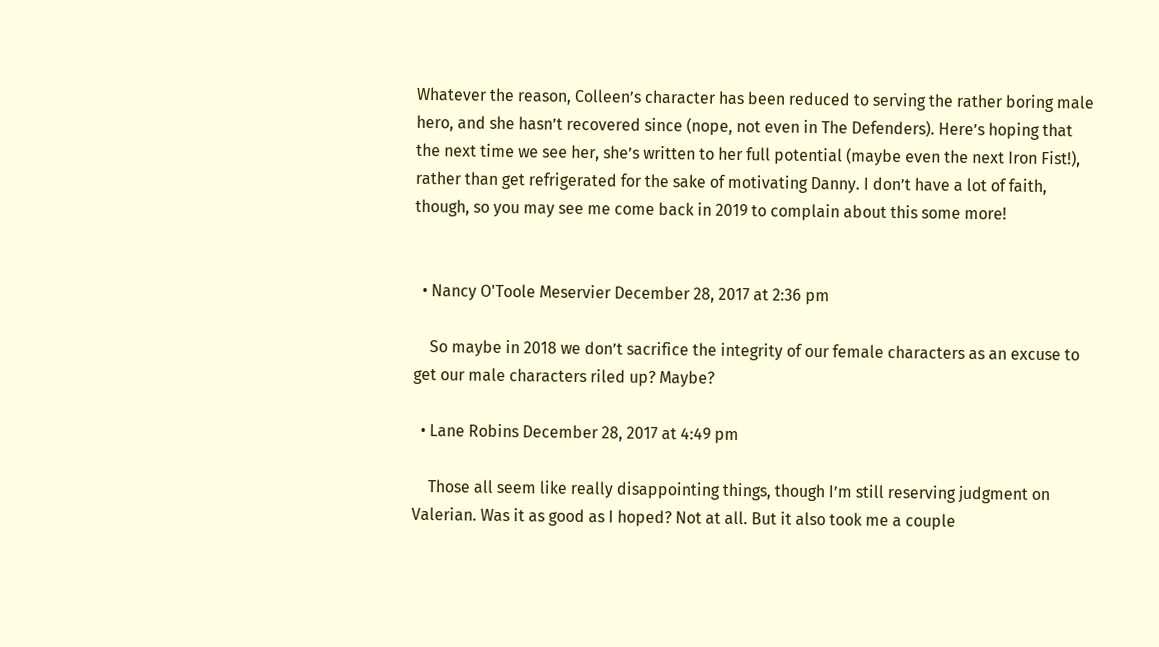Whatever the reason, Colleen’s character has been reduced to serving the rather boring male hero, and she hasn’t recovered since (nope, not even in The Defenders). Here’s hoping that the next time we see her, she’s written to her full potential (maybe even the next Iron Fist!), rather than get refrigerated for the sake of motivating Danny. I don’t have a lot of faith, though, so you may see me come back in 2019 to complain about this some more!


  • Nancy O'Toole Meservier December 28, 2017 at 2:36 pm

    So maybe in 2018 we don’t sacrifice the integrity of our female characters as an excuse to get our male characters riled up? Maybe?

  • Lane Robins December 28, 2017 at 4:49 pm

    Those all seem like really disappointing things, though I’m still reserving judgment on Valerian. Was it as good as I hoped? Not at all. But it also took me a couple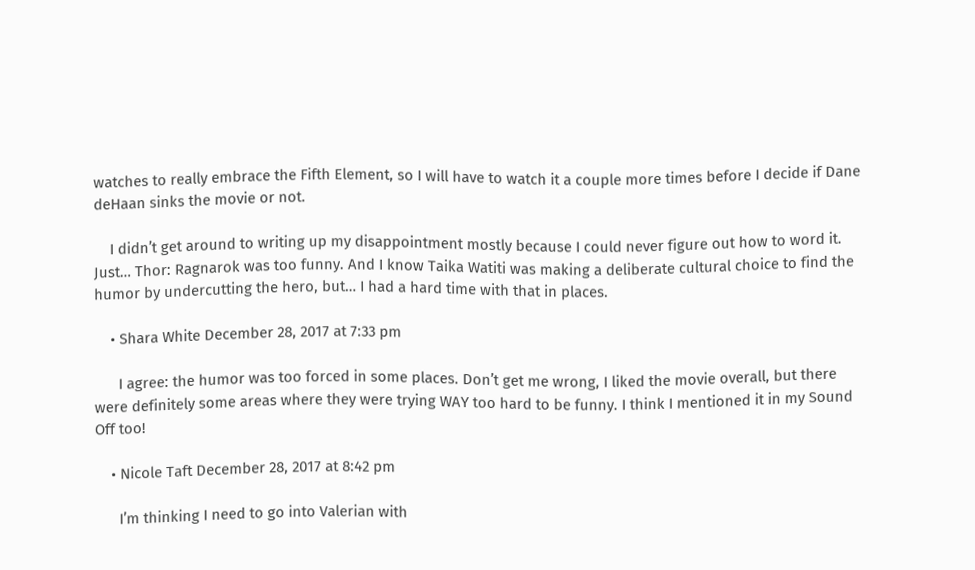watches to really embrace the Fifth Element, so I will have to watch it a couple more times before I decide if Dane deHaan sinks the movie or not.

    I didn’t get around to writing up my disappointment mostly because I could never figure out how to word it. Just… Thor: Ragnarok was too funny. And I know Taika Watiti was making a deliberate cultural choice to find the humor by undercutting the hero, but… I had a hard time with that in places.

    • Shara White December 28, 2017 at 7:33 pm

      I agree: the humor was too forced in some places. Don’t get me wrong, I liked the movie overall, but there were definitely some areas where they were trying WAY too hard to be funny. I think I mentioned it in my Sound Off too!

    • Nicole Taft December 28, 2017 at 8:42 pm

      I’m thinking I need to go into Valerian with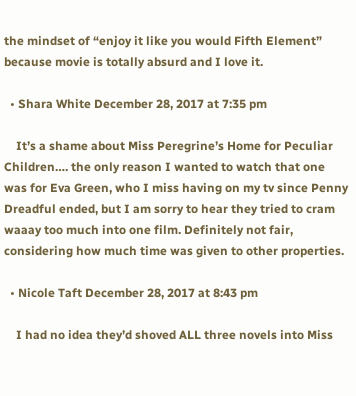the mindset of “enjoy it like you would Fifth Element” because movie is totally absurd and I love it.

  • Shara White December 28, 2017 at 7:35 pm

    It’s a shame about Miss Peregrine’s Home for Peculiar Children…. the only reason I wanted to watch that one was for Eva Green, who I miss having on my tv since Penny Dreadful ended, but I am sorry to hear they tried to cram waaay too much into one film. Definitely not fair, considering how much time was given to other properties.

  • Nicole Taft December 28, 2017 at 8:43 pm

    I had no idea they’d shoved ALL three novels into Miss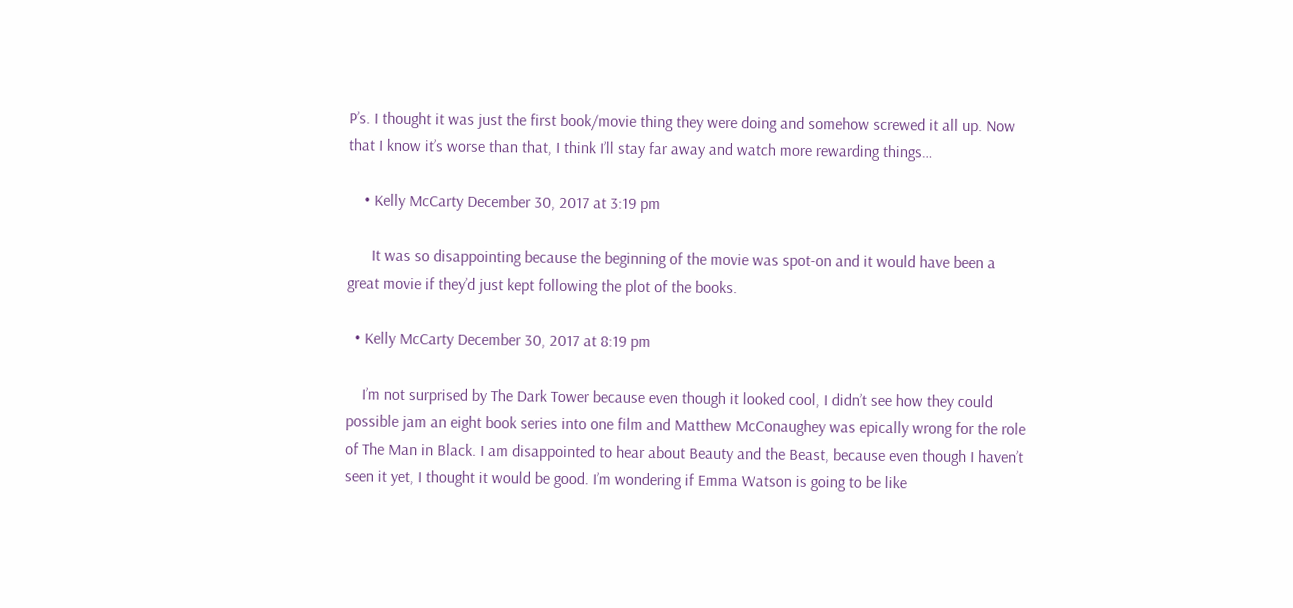P’s. I thought it was just the first book/movie thing they were doing and somehow screwed it all up. Now that I know it’s worse than that, I think I’ll stay far away and watch more rewarding things…

    • Kelly McCarty December 30, 2017 at 3:19 pm

      It was so disappointing because the beginning of the movie was spot-on and it would have been a great movie if they’d just kept following the plot of the books.

  • Kelly McCarty December 30, 2017 at 8:19 pm

    I’m not surprised by The Dark Tower because even though it looked cool, I didn’t see how they could possible jam an eight book series into one film and Matthew McConaughey was epically wrong for the role of The Man in Black. I am disappointed to hear about Beauty and the Beast, because even though I haven’t seen it yet, I thought it would be good. I’m wondering if Emma Watson is going to be like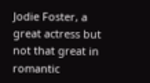Jodie Foster, a great actress but not that great in romantic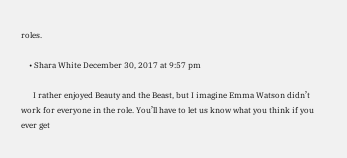roles.

    • Shara White December 30, 2017 at 9:57 pm

      I rather enjoyed Beauty and the Beast, but I imagine Emma Watson didn’t work for everyone in the role. You’ll have to let us know what you think if you ever get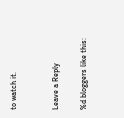to watch it.


Leave a Reply

%d bloggers like this: